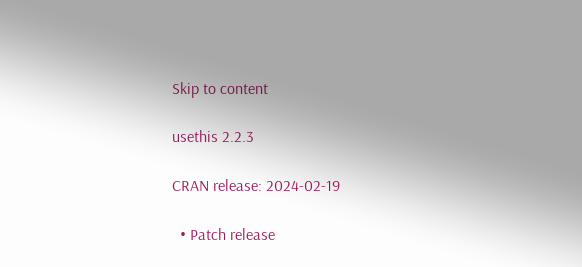Skip to content

usethis 2.2.3

CRAN release: 2024-02-19

  • Patch release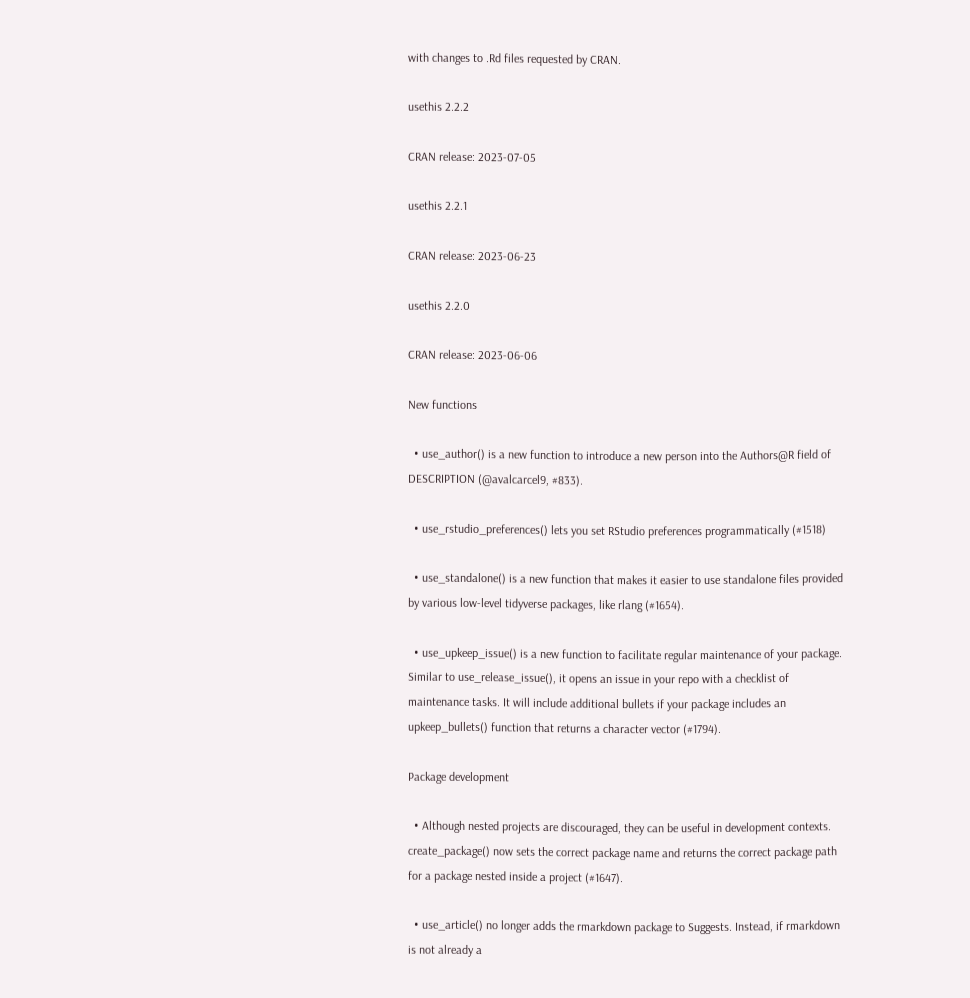with changes to .Rd files requested by CRAN.

usethis 2.2.2

CRAN release: 2023-07-05

usethis 2.2.1

CRAN release: 2023-06-23

usethis 2.2.0

CRAN release: 2023-06-06

New functions

  • use_author() is a new function to introduce a new person into the Authors@R field of DESCRIPTION (@avalcarcel9, #833).

  • use_rstudio_preferences() lets you set RStudio preferences programmatically (#1518)

  • use_standalone() is a new function that makes it easier to use standalone files provided by various low-level tidyverse packages, like rlang (#1654).

  • use_upkeep_issue() is a new function to facilitate regular maintenance of your package. Similar to use_release_issue(), it opens an issue in your repo with a checklist of maintenance tasks. It will include additional bullets if your package includes an upkeep_bullets() function that returns a character vector (#1794).

Package development

  • Although nested projects are discouraged, they can be useful in development contexts. create_package() now sets the correct package name and returns the correct package path for a package nested inside a project (#1647).

  • use_article() no longer adds the rmarkdown package to Suggests. Instead, if rmarkdown is not already a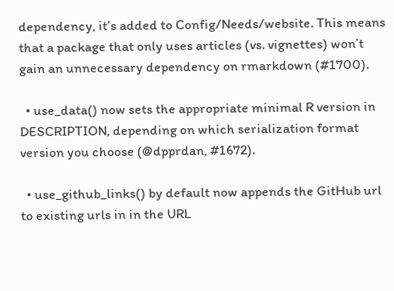dependency, it’s added to Config/Needs/website. This means that a package that only uses articles (vs. vignettes) won’t gain an unnecessary dependency on rmarkdown (#1700).

  • use_data() now sets the appropriate minimal R version in DESCRIPTION, depending on which serialization format version you choose (@dpprdan, #1672).

  • use_github_links() by default now appends the GitHub url to existing urls in in the URL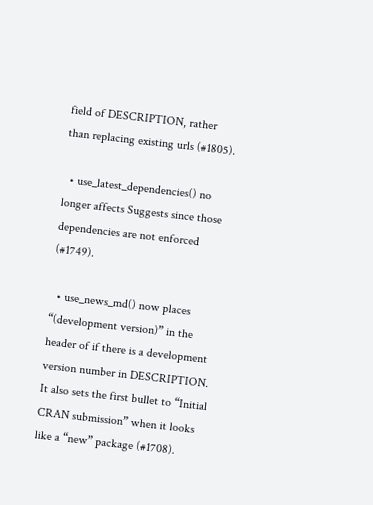field of DESCRIPTION, rather than replacing existing urls (#1805).

  • use_latest_dependencies() no longer affects Suggests since those dependencies are not enforced (#1749).

  • use_news_md() now places “(development version)” in the header of if there is a development version number in DESCRIPTION. It also sets the first bullet to “Initial CRAN submission” when it looks like a “new” package (#1708).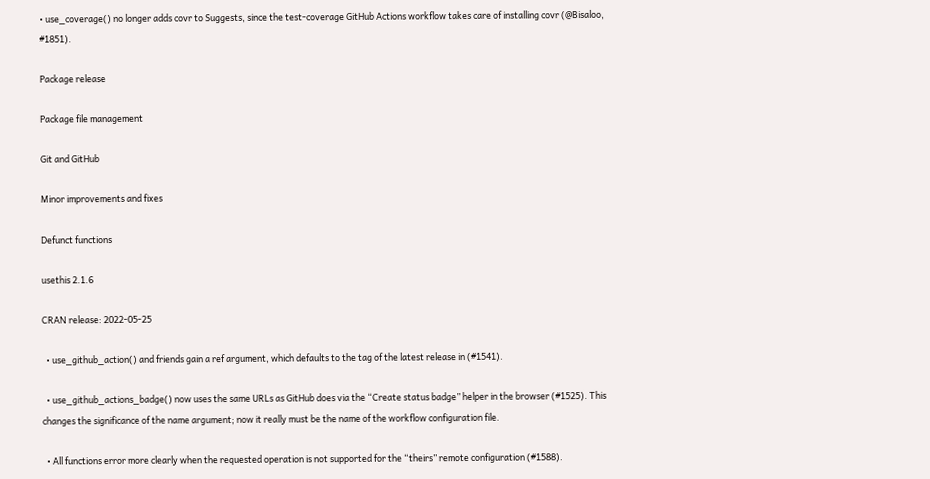• use_coverage() no longer adds covr to Suggests, since the test-coverage GitHub Actions workflow takes care of installing covr (@Bisaloo, #1851).

Package release

Package file management

Git and GitHub

Minor improvements and fixes

Defunct functions

usethis 2.1.6

CRAN release: 2022-05-25

  • use_github_action() and friends gain a ref argument, which defaults to the tag of the latest release in (#1541).

  • use_github_actions_badge() now uses the same URLs as GitHub does via the “Create status badge” helper in the browser (#1525). This changes the significance of the name argument; now it really must be the name of the workflow configuration file.

  • All functions error more clearly when the requested operation is not supported for the “theirs” remote configuration (#1588).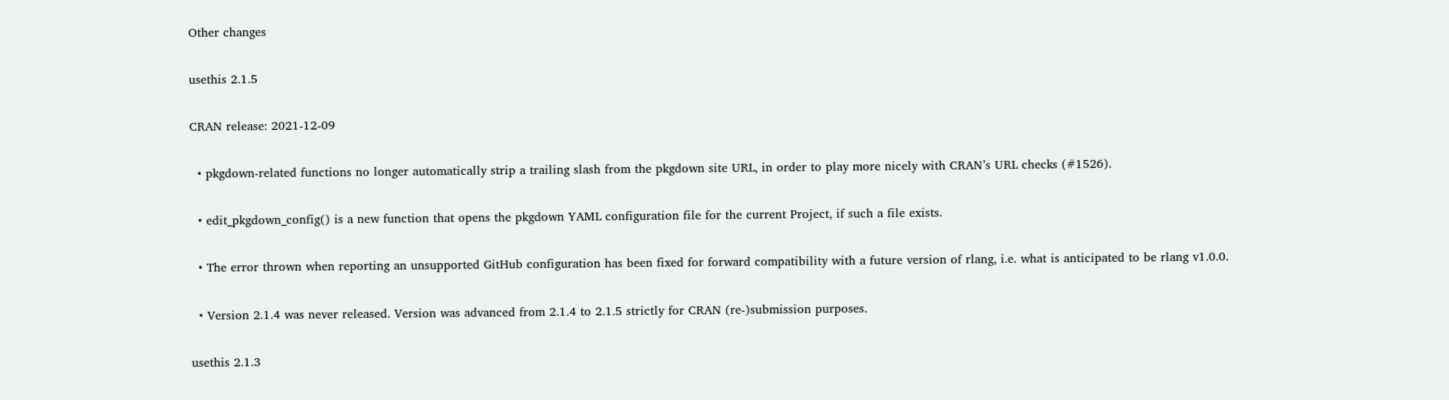Other changes

usethis 2.1.5

CRAN release: 2021-12-09

  • pkgdown-related functions no longer automatically strip a trailing slash from the pkgdown site URL, in order to play more nicely with CRAN’s URL checks (#1526).

  • edit_pkgdown_config() is a new function that opens the pkgdown YAML configuration file for the current Project, if such a file exists.

  • The error thrown when reporting an unsupported GitHub configuration has been fixed for forward compatibility with a future version of rlang, i.e. what is anticipated to be rlang v1.0.0.

  • Version 2.1.4 was never released. Version was advanced from 2.1.4 to 2.1.5 strictly for CRAN (re-)submission purposes.

usethis 2.1.3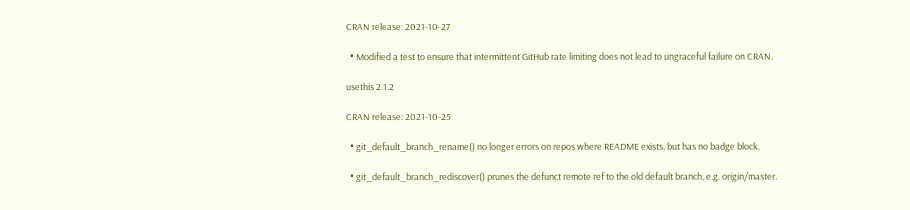CRAN release: 2021-10-27

  • Modified a test to ensure that intermittent GitHub rate limiting does not lead to ungraceful failure on CRAN.

usethis 2.1.2

CRAN release: 2021-10-25

  • git_default_branch_rename() no longer errors on repos where README exists, but has no badge block.

  • git_default_branch_rediscover() prunes the defunct remote ref to the old default branch, e.g. origin/master.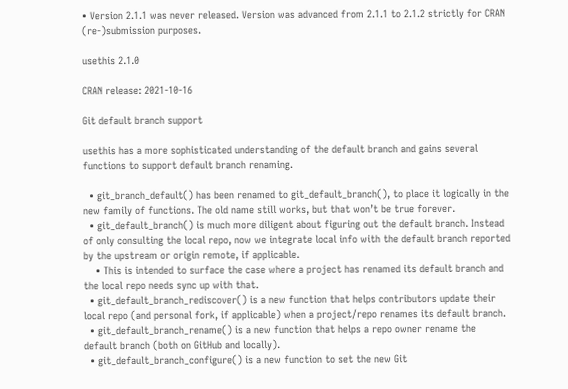• Version 2.1.1 was never released. Version was advanced from 2.1.1 to 2.1.2 strictly for CRAN (re-)submission purposes.

usethis 2.1.0

CRAN release: 2021-10-16

Git default branch support

usethis has a more sophisticated understanding of the default branch and gains several functions to support default branch renaming.

  • git_branch_default() has been renamed to git_default_branch(), to place it logically in the new family of functions. The old name still works, but that won’t be true forever.
  • git_default_branch() is much more diligent about figuring out the default branch. Instead of only consulting the local repo, now we integrate local info with the default branch reported by the upstream or origin remote, if applicable.
    • This is intended to surface the case where a project has renamed its default branch and the local repo needs sync up with that.
  • git_default_branch_rediscover() is a new function that helps contributors update their local repo (and personal fork, if applicable) when a project/repo renames its default branch.
  • git_default_branch_rename() is a new function that helps a repo owner rename the default branch (both on GitHub and locally).
  • git_default_branch_configure() is a new function to set the new Git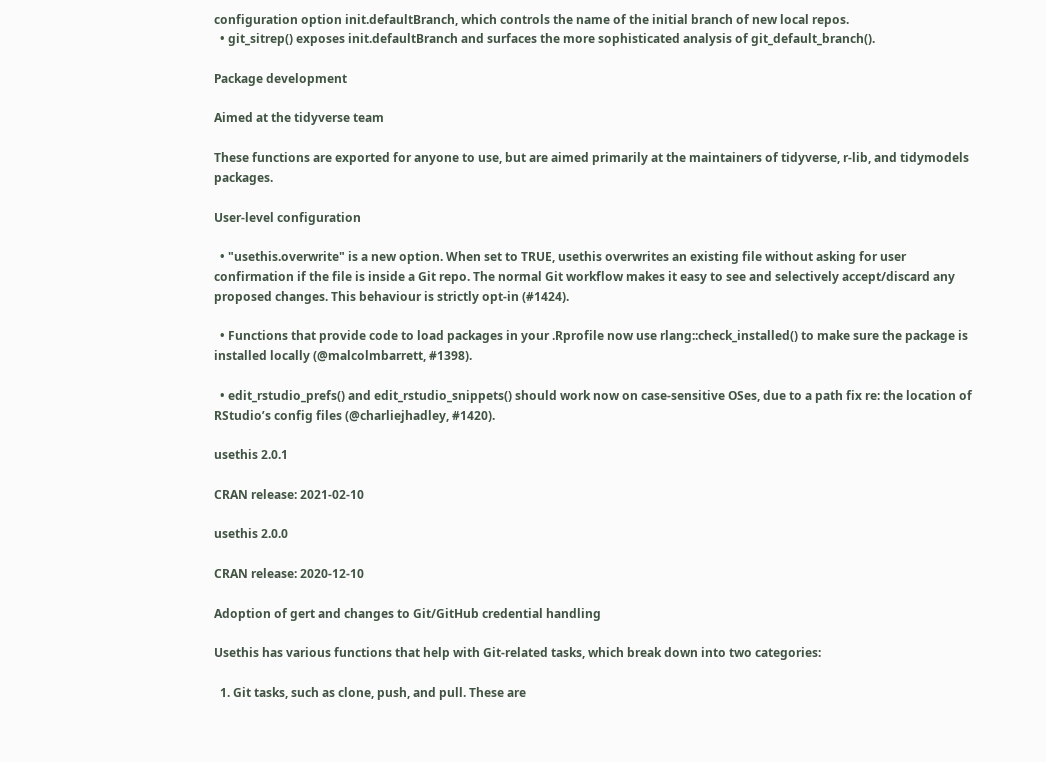configuration option init.defaultBranch, which controls the name of the initial branch of new local repos.
  • git_sitrep() exposes init.defaultBranch and surfaces the more sophisticated analysis of git_default_branch().

Package development

Aimed at the tidyverse team

These functions are exported for anyone to use, but are aimed primarily at the maintainers of tidyverse, r-lib, and tidymodels packages.

User-level configuration

  • "usethis.overwrite" is a new option. When set to TRUE, usethis overwrites an existing file without asking for user confirmation if the file is inside a Git repo. The normal Git workflow makes it easy to see and selectively accept/discard any proposed changes. This behaviour is strictly opt-in (#1424).

  • Functions that provide code to load packages in your .Rprofile now use rlang::check_installed() to make sure the package is installed locally (@malcolmbarrett, #1398).

  • edit_rstudio_prefs() and edit_rstudio_snippets() should work now on case-sensitive OSes, due to a path fix re: the location of RStudio’s config files (@charliejhadley, #1420).

usethis 2.0.1

CRAN release: 2021-02-10

usethis 2.0.0

CRAN release: 2020-12-10

Adoption of gert and changes to Git/GitHub credential handling

Usethis has various functions that help with Git-related tasks, which break down into two categories:

  1. Git tasks, such as clone, push, and pull. These are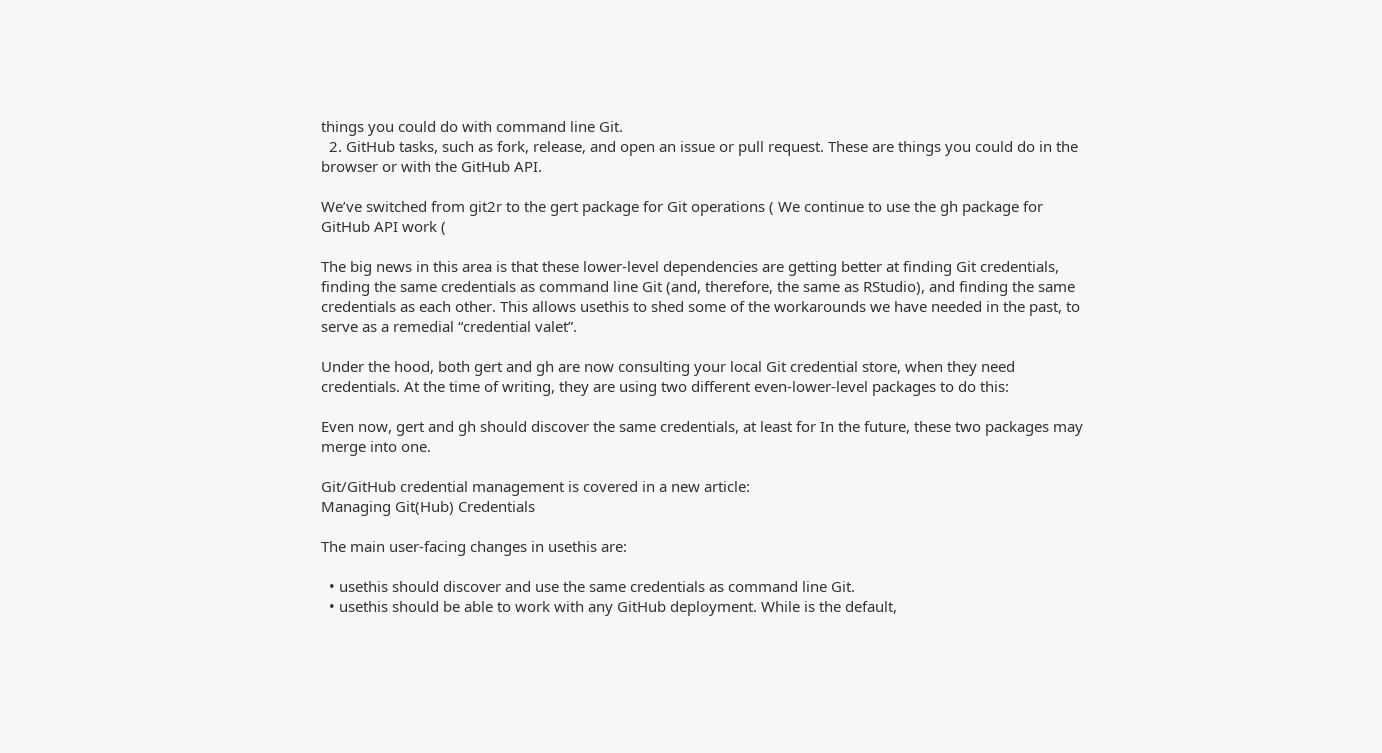things you could do with command line Git.
  2. GitHub tasks, such as fork, release, and open an issue or pull request. These are things you could do in the browser or with the GitHub API.

We’ve switched from git2r to the gert package for Git operations ( We continue to use the gh package for GitHub API work (

The big news in this area is that these lower-level dependencies are getting better at finding Git credentials, finding the same credentials as command line Git (and, therefore, the same as RStudio), and finding the same credentials as each other. This allows usethis to shed some of the workarounds we have needed in the past, to serve as a remedial “credential valet”.

Under the hood, both gert and gh are now consulting your local Git credential store, when they need credentials. At the time of writing, they are using two different even-lower-level packages to do this:

Even now, gert and gh should discover the same credentials, at least for In the future, these two packages may merge into one.

Git/GitHub credential management is covered in a new article:
Managing Git(Hub) Credentials

The main user-facing changes in usethis are:

  • usethis should discover and use the same credentials as command line Git.
  • usethis should be able to work with any GitHub deployment. While is the default,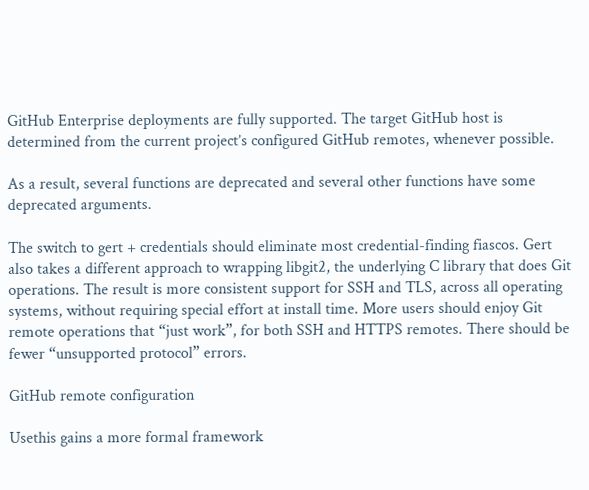GitHub Enterprise deployments are fully supported. The target GitHub host is determined from the current project’s configured GitHub remotes, whenever possible.

As a result, several functions are deprecated and several other functions have some deprecated arguments.

The switch to gert + credentials should eliminate most credential-finding fiascos. Gert also takes a different approach to wrapping libgit2, the underlying C library that does Git operations. The result is more consistent support for SSH and TLS, across all operating systems, without requiring special effort at install time. More users should enjoy Git remote operations that “just work”, for both SSH and HTTPS remotes. There should be fewer “unsupported protocol” errors.

GitHub remote configuration

Usethis gains a more formal framework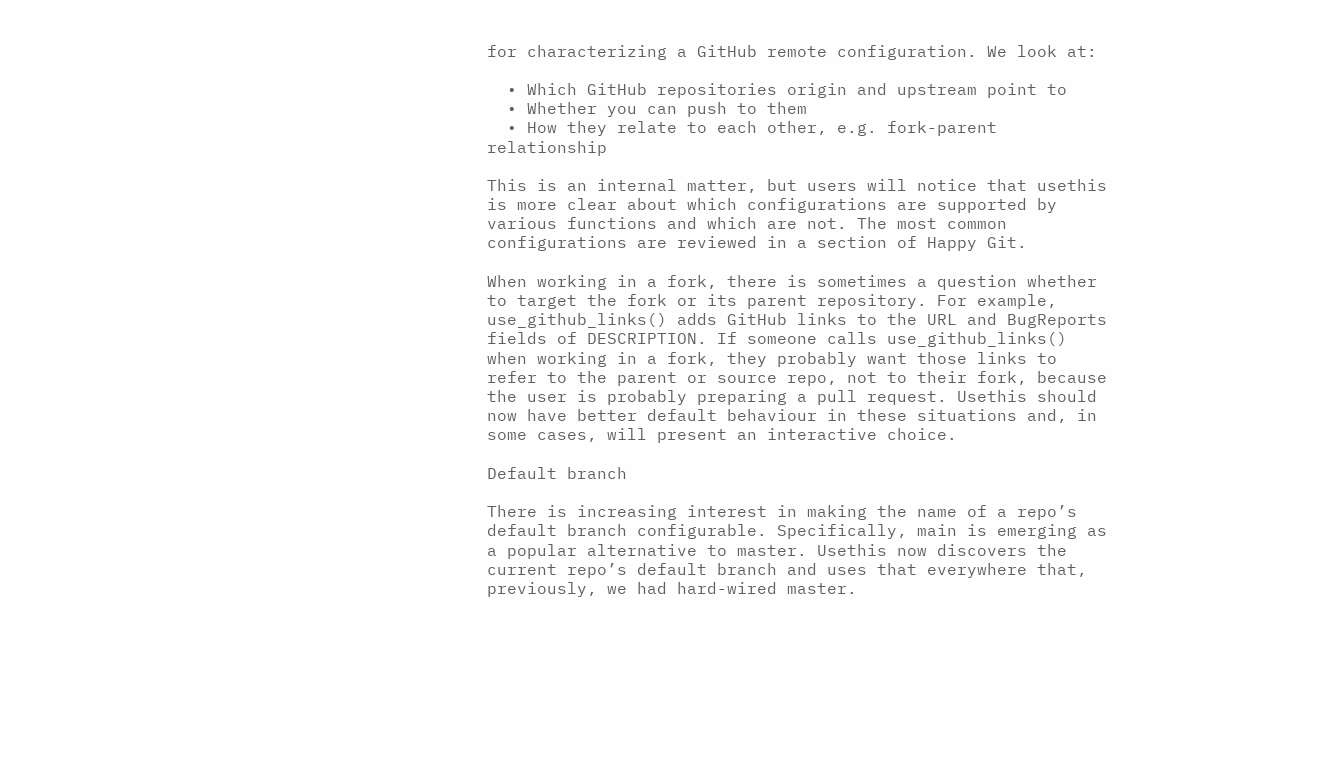for characterizing a GitHub remote configuration. We look at:

  • Which GitHub repositories origin and upstream point to
  • Whether you can push to them
  • How they relate to each other, e.g. fork-parent relationship

This is an internal matter, but users will notice that usethis is more clear about which configurations are supported by various functions and which are not. The most common configurations are reviewed in a section of Happy Git.

When working in a fork, there is sometimes a question whether to target the fork or its parent repository. For example, use_github_links() adds GitHub links to the URL and BugReports fields of DESCRIPTION. If someone calls use_github_links() when working in a fork, they probably want those links to refer to the parent or source repo, not to their fork, because the user is probably preparing a pull request. Usethis should now have better default behaviour in these situations and, in some cases, will present an interactive choice.

Default branch

There is increasing interest in making the name of a repo’s default branch configurable. Specifically, main is emerging as a popular alternative to master. Usethis now discovers the current repo’s default branch and uses that everywhere that, previously, we had hard-wired master.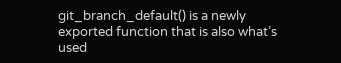git_branch_default() is a newly exported function that is also what’s used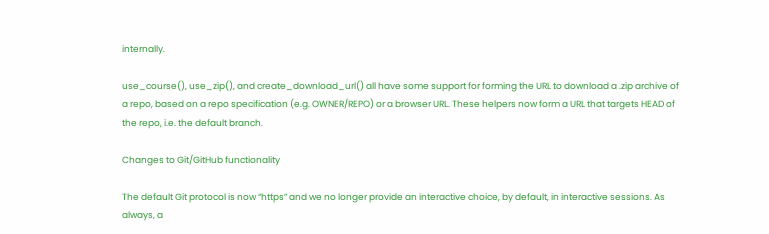internally.

use_course(), use_zip(), and create_download_url() all have some support for forming the URL to download a .zip archive of a repo, based on a repo specification (e.g. OWNER/REPO) or a browser URL. These helpers now form a URL that targets HEAD of the repo, i.e. the default branch.

Changes to Git/GitHub functionality

The default Git protocol is now “https” and we no longer provide an interactive choice, by default, in interactive sessions. As always, a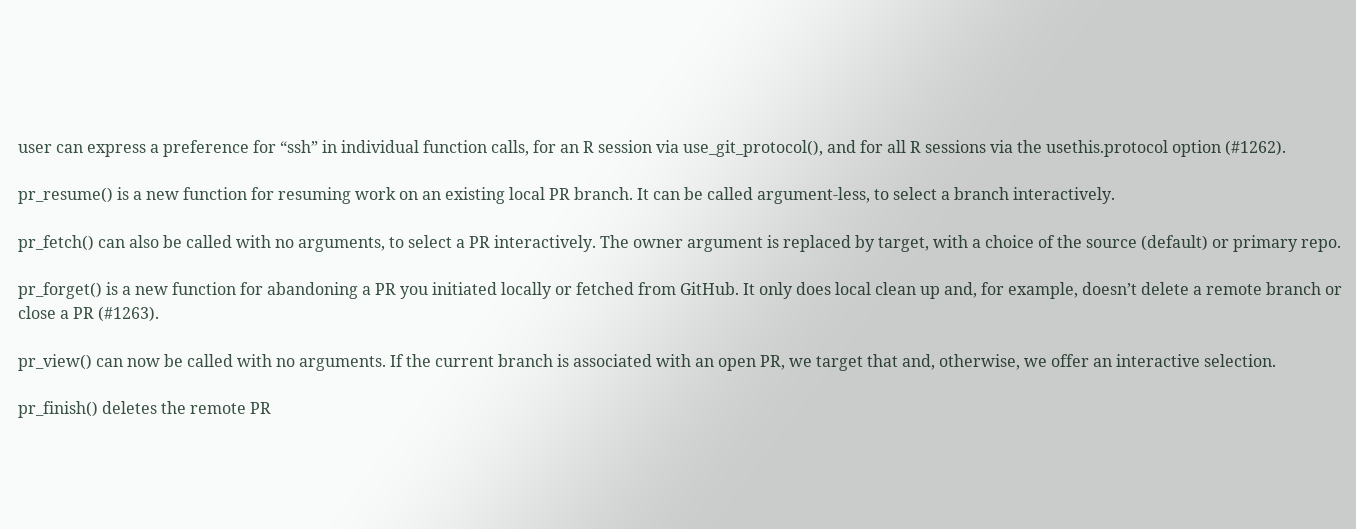user can express a preference for “ssh” in individual function calls, for an R session via use_git_protocol(), and for all R sessions via the usethis.protocol option (#1262).

pr_resume() is a new function for resuming work on an existing local PR branch. It can be called argument-less, to select a branch interactively.

pr_fetch() can also be called with no arguments, to select a PR interactively. The owner argument is replaced by target, with a choice of the source (default) or primary repo.

pr_forget() is a new function for abandoning a PR you initiated locally or fetched from GitHub. It only does local clean up and, for example, doesn’t delete a remote branch or close a PR (#1263).

pr_view() can now be called with no arguments. If the current branch is associated with an open PR, we target that and, otherwise, we offer an interactive selection.

pr_finish() deletes the remote PR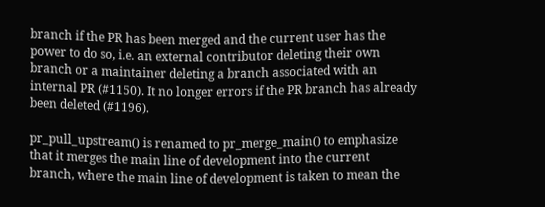branch if the PR has been merged and the current user has the power to do so, i.e. an external contributor deleting their own branch or a maintainer deleting a branch associated with an internal PR (#1150). It no longer errors if the PR branch has already been deleted (#1196).

pr_pull_upstream() is renamed to pr_merge_main() to emphasize that it merges the main line of development into the current branch, where the main line of development is taken to mean the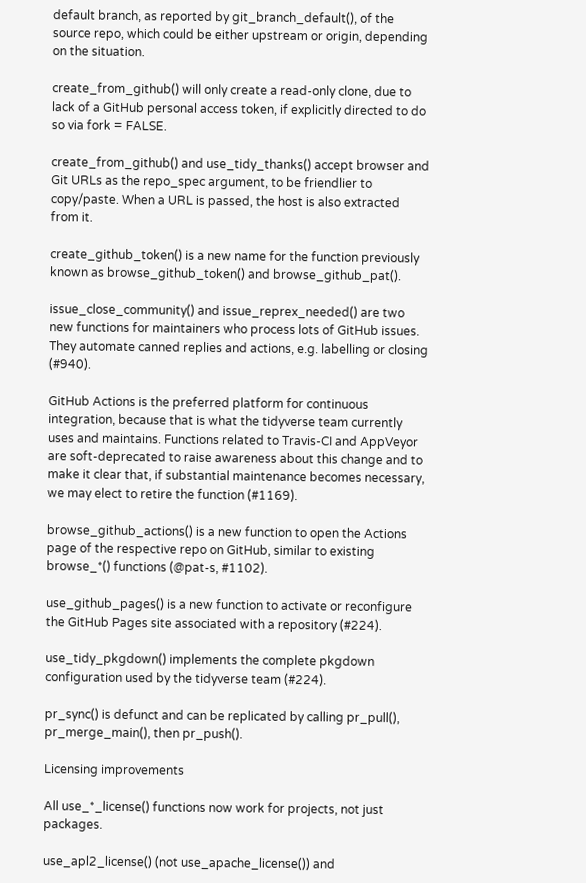default branch, as reported by git_branch_default(), of the source repo, which could be either upstream or origin, depending on the situation.

create_from_github() will only create a read-only clone, due to lack of a GitHub personal access token, if explicitly directed to do so via fork = FALSE.

create_from_github() and use_tidy_thanks() accept browser and Git URLs as the repo_spec argument, to be friendlier to copy/paste. When a URL is passed, the host is also extracted from it.

create_github_token() is a new name for the function previously known as browse_github_token() and browse_github_pat().

issue_close_community() and issue_reprex_needed() are two new functions for maintainers who process lots of GitHub issues. They automate canned replies and actions, e.g. labelling or closing (#940).

GitHub Actions is the preferred platform for continuous integration, because that is what the tidyverse team currently uses and maintains. Functions related to Travis-CI and AppVeyor are soft-deprecated to raise awareness about this change and to make it clear that, if substantial maintenance becomes necessary, we may elect to retire the function (#1169).

browse_github_actions() is a new function to open the Actions page of the respective repo on GitHub, similar to existing browse_*() functions (@pat-s, #1102).

use_github_pages() is a new function to activate or reconfigure the GitHub Pages site associated with a repository (#224).

use_tidy_pkgdown() implements the complete pkgdown configuration used by the tidyverse team (#224).

pr_sync() is defunct and can be replicated by calling pr_pull(), pr_merge_main(), then pr_push().

Licensing improvements

All use_*_license() functions now work for projects, not just packages.

use_apl2_license() (not use_apache_license()) and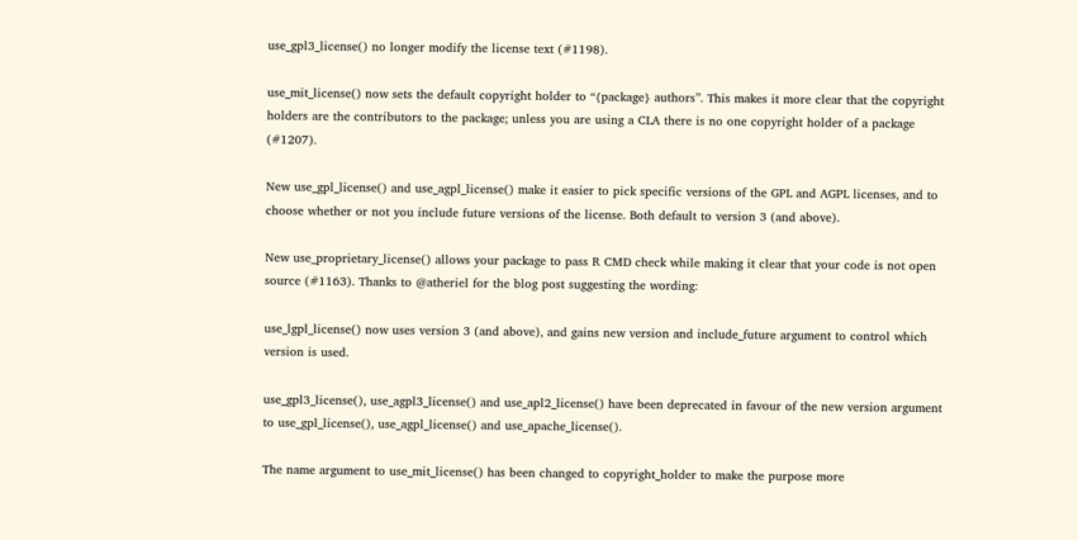use_gpl3_license() no longer modify the license text (#1198).

use_mit_license() now sets the default copyright holder to “{package} authors”. This makes it more clear that the copyright holders are the contributors to the package; unless you are using a CLA there is no one copyright holder of a package (#1207).

New use_gpl_license() and use_agpl_license() make it easier to pick specific versions of the GPL and AGPL licenses, and to choose whether or not you include future versions of the license. Both default to version 3 (and above).

New use_proprietary_license() allows your package to pass R CMD check while making it clear that your code is not open source (#1163). Thanks to @atheriel for the blog post suggesting the wording:

use_lgpl_license() now uses version 3 (and above), and gains new version and include_future argument to control which version is used.

use_gpl3_license(), use_agpl3_license() and use_apl2_license() have been deprecated in favour of the new version argument to use_gpl_license(), use_agpl_license() and use_apache_license().

The name argument to use_mit_license() has been changed to copyright_holder to make the purpose more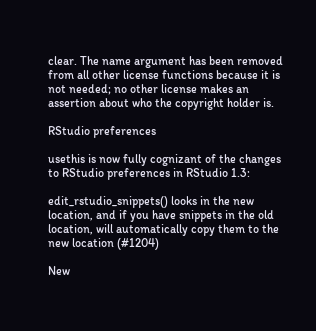clear. The name argument has been removed from all other license functions because it is not needed; no other license makes an assertion about who the copyright holder is.

RStudio preferences

usethis is now fully cognizant of the changes to RStudio preferences in RStudio 1.3:

edit_rstudio_snippets() looks in the new location, and if you have snippets in the old location, will automatically copy them to the new location (#1204)

New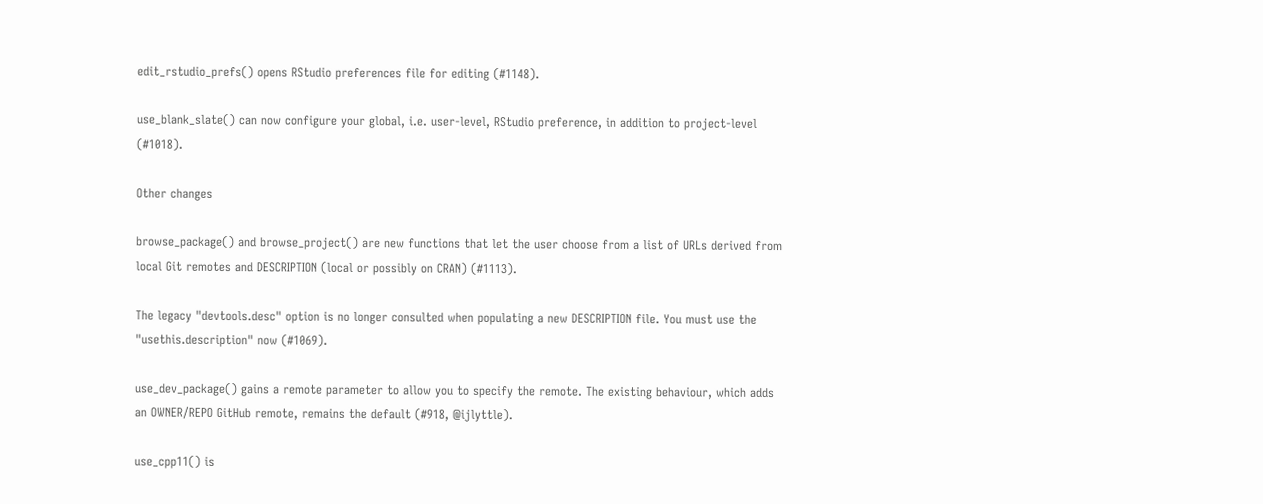edit_rstudio_prefs() opens RStudio preferences file for editing (#1148).

use_blank_slate() can now configure your global, i.e. user-level, RStudio preference, in addition to project-level (#1018).

Other changes

browse_package() and browse_project() are new functions that let the user choose from a list of URLs derived from local Git remotes and DESCRIPTION (local or possibly on CRAN) (#1113).

The legacy "devtools.desc" option is no longer consulted when populating a new DESCRIPTION file. You must use the "usethis.description" now (#1069).

use_dev_package() gains a remote parameter to allow you to specify the remote. The existing behaviour, which adds an OWNER/REPO GitHub remote, remains the default (#918, @ijlyttle).

use_cpp11() is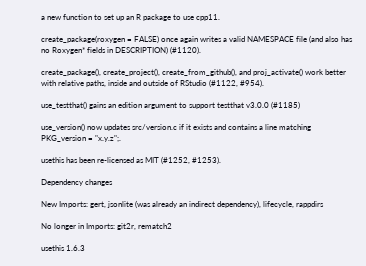a new function to set up an R package to use cpp11.

create_package(roxygen = FALSE) once again writes a valid NAMESPACE file (and also has no Roxygen* fields in DESCRIPTION) (#1120).

create_package(), create_project(), create_from_github(), and proj_activate() work better with relative paths, inside and outside of RStudio (#1122, #954).

use_testthat() gains an edition argument to support testthat v3.0.0 (#1185)

use_version() now updates src/version.c if it exists and contains a line matching PKG_version = "x.y.z";.

usethis has been re-licensed as MIT (#1252, #1253).

Dependency changes

New Imports: gert, jsonlite (was already an indirect dependency), lifecycle, rappdirs

No longer in Imports: git2r, rematch2

usethis 1.6.3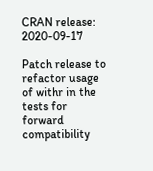CRAN release: 2020-09-17

Patch release to refactor usage of withr in the tests for forward compatibility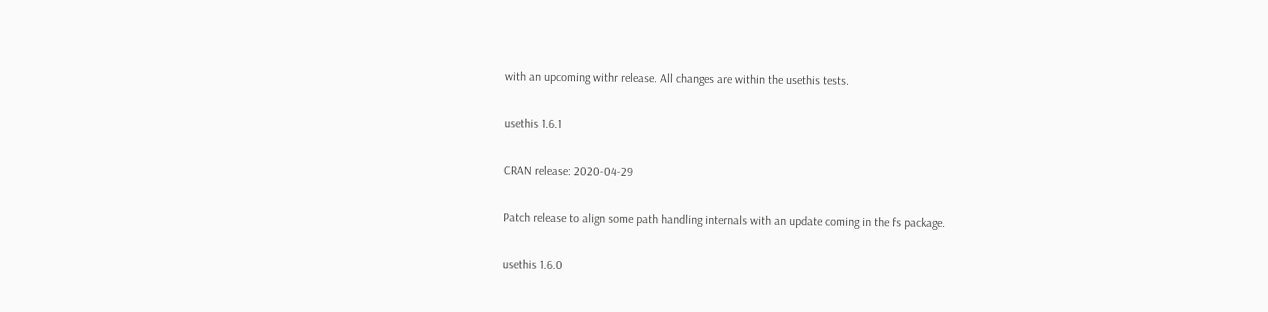with an upcoming withr release. All changes are within the usethis tests.

usethis 1.6.1

CRAN release: 2020-04-29

Patch release to align some path handling internals with an update coming in the fs package.

usethis 1.6.0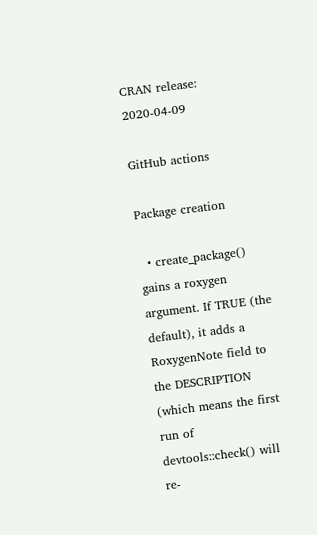CRAN release: 2020-04-09

GitHub actions

Package creation

  • create_package() gains a roxygen argument. If TRUE (the default), it adds a RoxygenNote field to the DESCRIPTION (which means the first run of devtools::check() will re-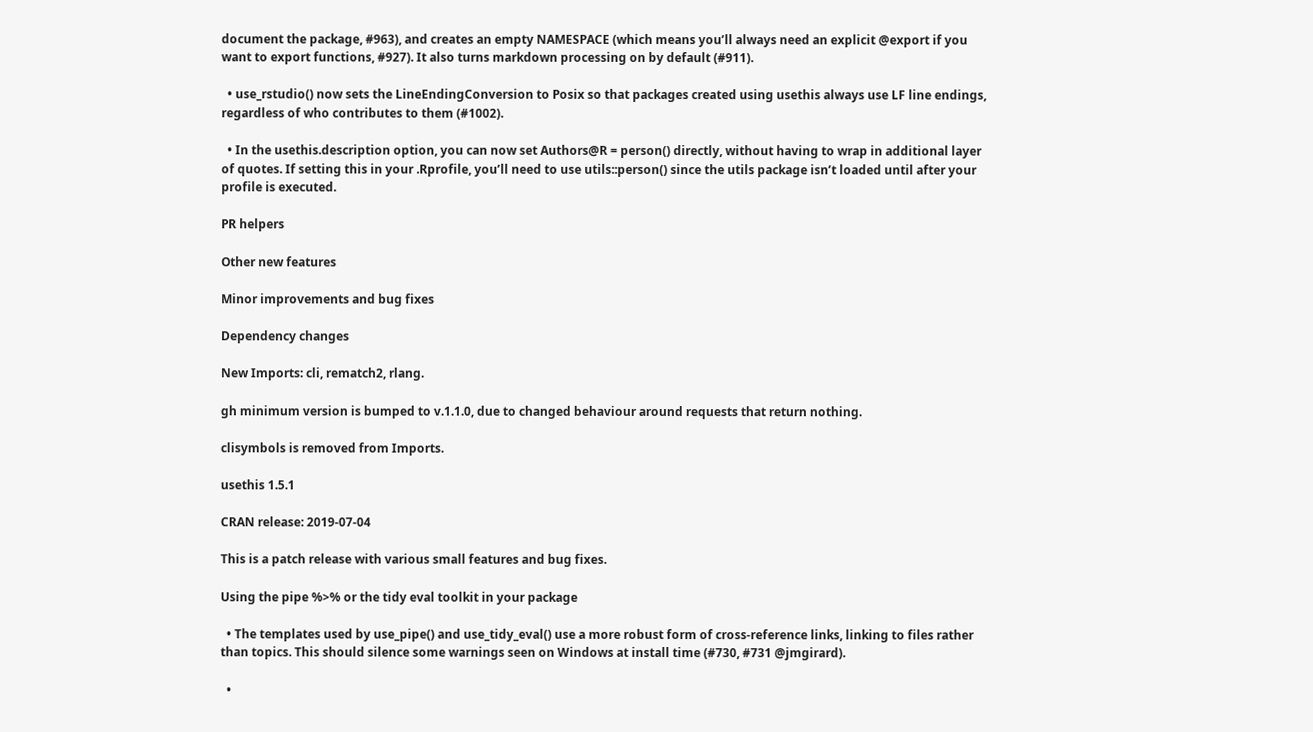document the package, #963), and creates an empty NAMESPACE (which means you’ll always need an explicit @export if you want to export functions, #927). It also turns markdown processing on by default (#911).

  • use_rstudio() now sets the LineEndingConversion to Posix so that packages created using usethis always use LF line endings, regardless of who contributes to them (#1002).

  • In the usethis.description option, you can now set Authors@R = person() directly, without having to wrap in additional layer of quotes. If setting this in your .Rprofile, you’ll need to use utils::person() since the utils package isn’t loaded until after your profile is executed.

PR helpers

Other new features

Minor improvements and bug fixes

Dependency changes

New Imports: cli, rematch2, rlang.

gh minimum version is bumped to v.1.1.0, due to changed behaviour around requests that return nothing.

clisymbols is removed from Imports.

usethis 1.5.1

CRAN release: 2019-07-04

This is a patch release with various small features and bug fixes.

Using the pipe %>% or the tidy eval toolkit in your package

  • The templates used by use_pipe() and use_tidy_eval() use a more robust form of cross-reference links, linking to files rather than topics. This should silence some warnings seen on Windows at install time (#730, #731 @jmgirard).

  •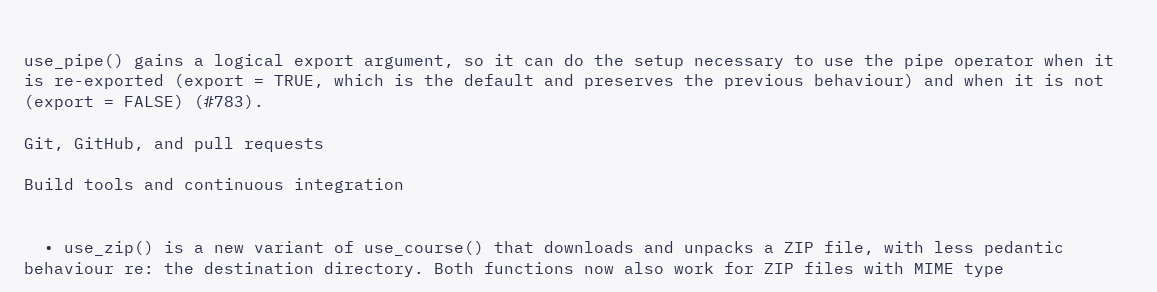use_pipe() gains a logical export argument, so it can do the setup necessary to use the pipe operator when it is re-exported (export = TRUE, which is the default and preserves the previous behaviour) and when it is not (export = FALSE) (#783).

Git, GitHub, and pull requests

Build tools and continuous integration


  • use_zip() is a new variant of use_course() that downloads and unpacks a ZIP file, with less pedantic behaviour re: the destination directory. Both functions now also work for ZIP files with MIME type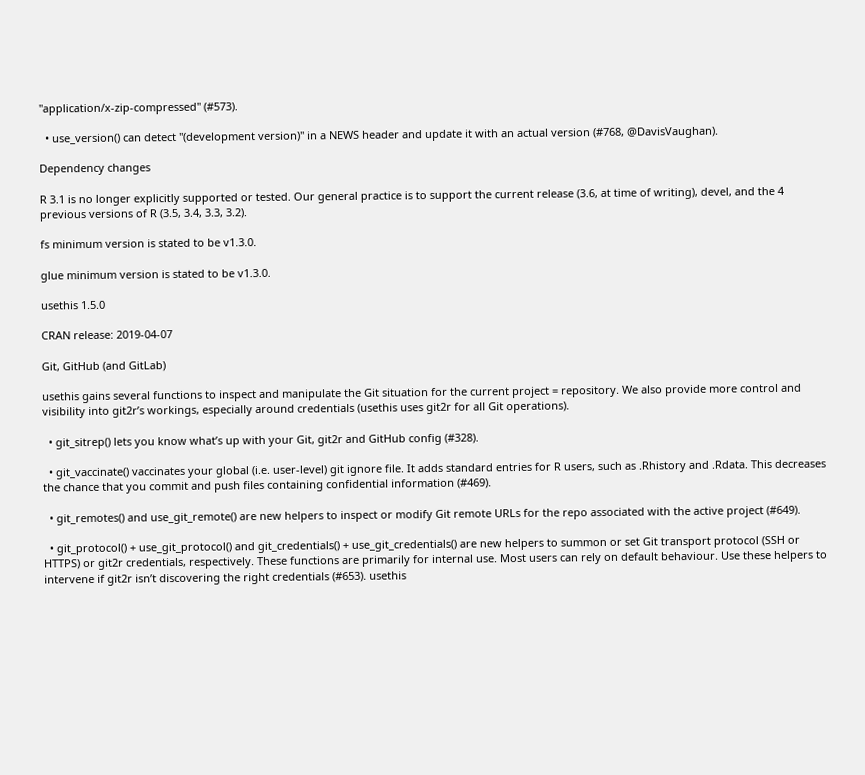"application/x-zip-compressed" (#573).

  • use_version() can detect "(development version)" in a NEWS header and update it with an actual version (#768, @DavisVaughan).

Dependency changes

R 3.1 is no longer explicitly supported or tested. Our general practice is to support the current release (3.6, at time of writing), devel, and the 4 previous versions of R (3.5, 3.4, 3.3, 3.2).

fs minimum version is stated to be v1.3.0.

glue minimum version is stated to be v1.3.0.

usethis 1.5.0

CRAN release: 2019-04-07

Git, GitHub (and GitLab)

usethis gains several functions to inspect and manipulate the Git situation for the current project = repository. We also provide more control and visibility into git2r’s workings, especially around credentials (usethis uses git2r for all Git operations).

  • git_sitrep() lets you know what’s up with your Git, git2r and GitHub config (#328).

  • git_vaccinate() vaccinates your global (i.e. user-level) git ignore file. It adds standard entries for R users, such as .Rhistory and .Rdata. This decreases the chance that you commit and push files containing confidential information (#469).

  • git_remotes() and use_git_remote() are new helpers to inspect or modify Git remote URLs for the repo associated with the active project (#649).

  • git_protocol() + use_git_protocol() and git_credentials() + use_git_credentials() are new helpers to summon or set Git transport protocol (SSH or HTTPS) or git2r credentials, respectively. These functions are primarily for internal use. Most users can rely on default behaviour. Use these helpers to intervene if git2r isn’t discovering the right credentials (#653). usethis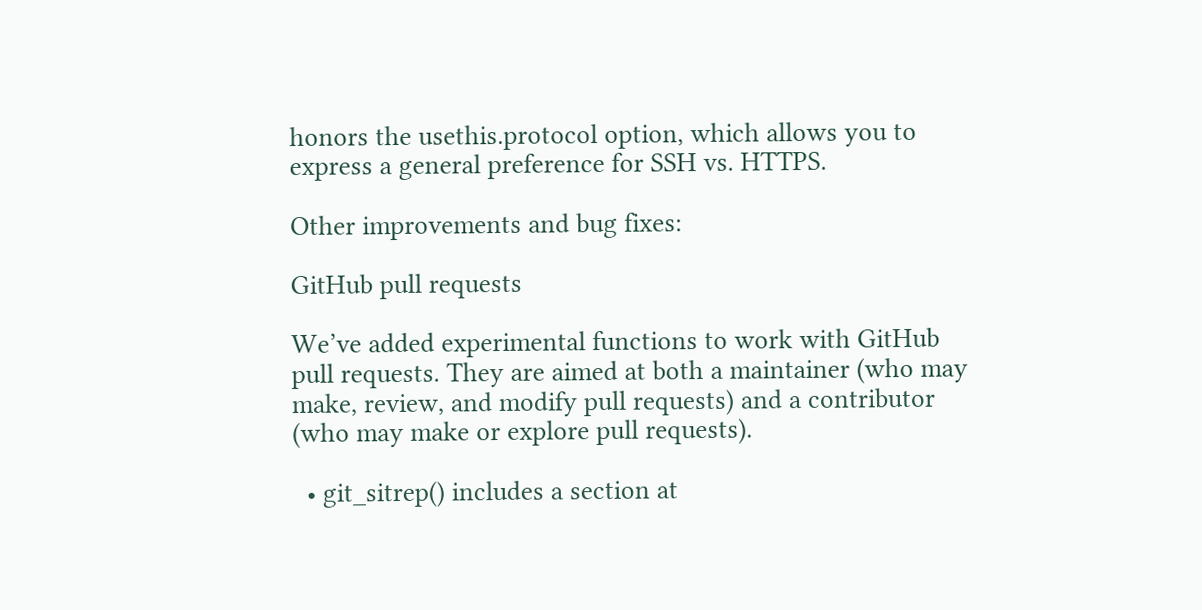honors the usethis.protocol option, which allows you to express a general preference for SSH vs. HTTPS.

Other improvements and bug fixes:

GitHub pull requests

We’ve added experimental functions to work with GitHub pull requests. They are aimed at both a maintainer (who may make, review, and modify pull requests) and a contributor (who may make or explore pull requests).

  • git_sitrep() includes a section at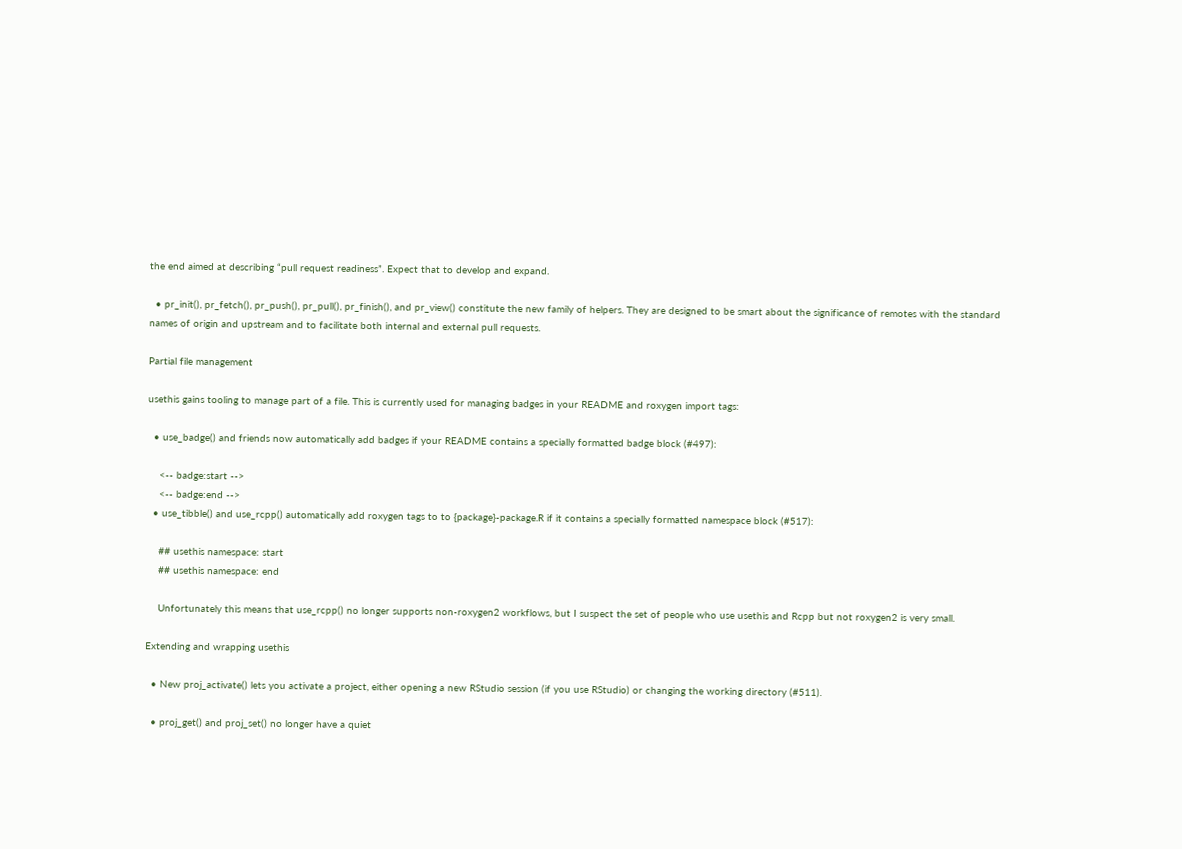the end aimed at describing “pull request readiness”. Expect that to develop and expand.

  • pr_init(), pr_fetch(), pr_push(), pr_pull(), pr_finish(), and pr_view() constitute the new family of helpers. They are designed to be smart about the significance of remotes with the standard names of origin and upstream and to facilitate both internal and external pull requests.

Partial file management

usethis gains tooling to manage part of a file. This is currently used for managing badges in your README and roxygen import tags:

  • use_badge() and friends now automatically add badges if your README contains a specially formatted badge block (#497):

    <-- badge:start -->
    <-- badge:end -->
  • use_tibble() and use_rcpp() automatically add roxygen tags to to {package}-package.R if it contains a specially formatted namespace block (#517):

    ## usethis namespace: start
    ## usethis namespace: end

    Unfortunately this means that use_rcpp() no longer supports non-roxygen2 workflows, but I suspect the set of people who use usethis and Rcpp but not roxygen2 is very small.

Extending and wrapping usethis

  • New proj_activate() lets you activate a project, either opening a new RStudio session (if you use RStudio) or changing the working directory (#511).

  • proj_get() and proj_set() no longer have a quiet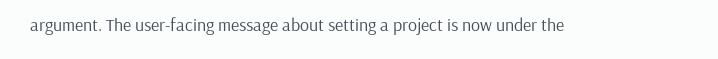argument. The user-facing message about setting a project is now under the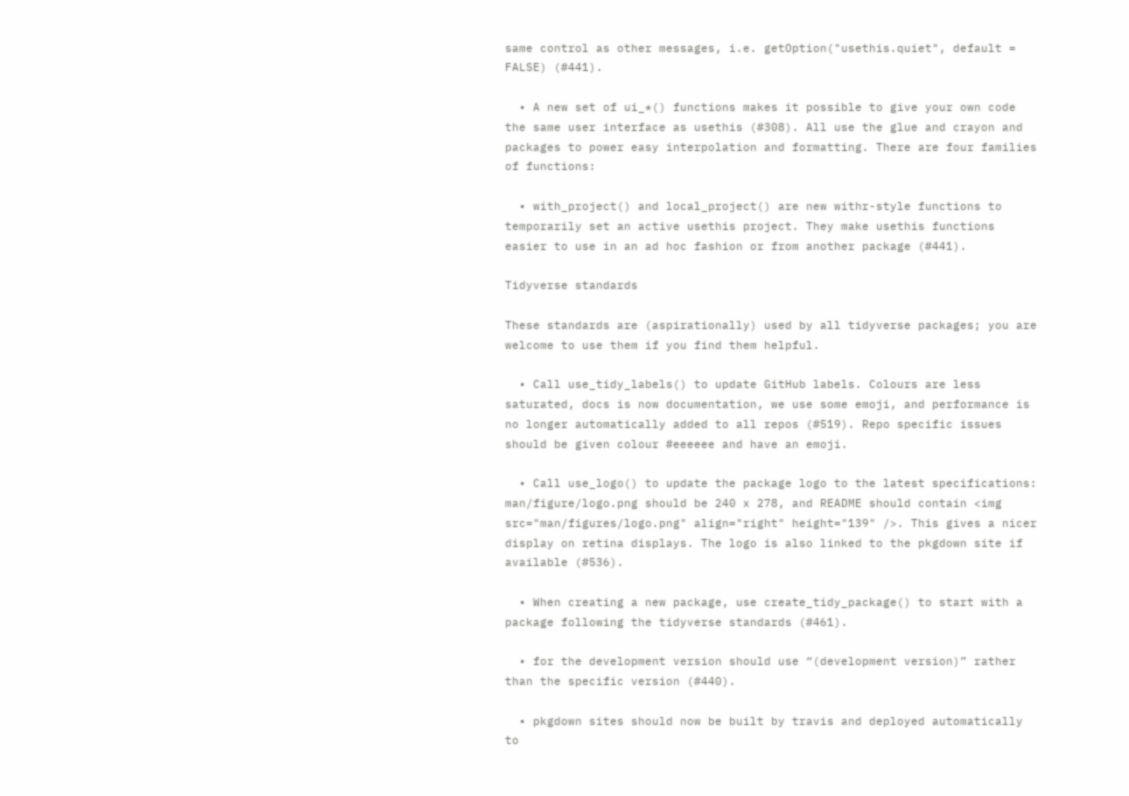same control as other messages, i.e. getOption("usethis.quiet", default = FALSE) (#441).

  • A new set of ui_*() functions makes it possible to give your own code the same user interface as usethis (#308). All use the glue and crayon and packages to power easy interpolation and formatting. There are four families of functions:

  • with_project() and local_project() are new withr-style functions to temporarily set an active usethis project. They make usethis functions easier to use in an ad hoc fashion or from another package (#441).

Tidyverse standards

These standards are (aspirationally) used by all tidyverse packages; you are welcome to use them if you find them helpful.

  • Call use_tidy_labels() to update GitHub labels. Colours are less saturated, docs is now documentation, we use some emoji, and performance is no longer automatically added to all repos (#519). Repo specific issues should be given colour #eeeeee and have an emoji.

  • Call use_logo() to update the package logo to the latest specifications: man/figure/logo.png should be 240 x 278, and README should contain <img src="man/figures/logo.png" align="right" height="139" />. This gives a nicer display on retina displays. The logo is also linked to the pkgdown site if available (#536).

  • When creating a new package, use create_tidy_package() to start with a package following the tidyverse standards (#461).

  • for the development version should use “(development version)” rather than the specific version (#440).

  • pkgdown sites should now be built by travis and deployed automatically to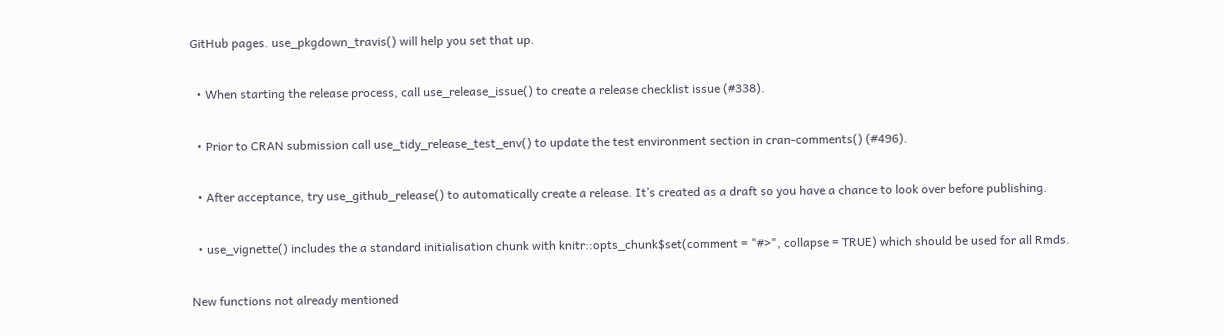GitHub pages. use_pkgdown_travis() will help you set that up.

  • When starting the release process, call use_release_issue() to create a release checklist issue (#338).

  • Prior to CRAN submission call use_tidy_release_test_env() to update the test environment section in cran-comments() (#496).

  • After acceptance, try use_github_release() to automatically create a release. It’s created as a draft so you have a chance to look over before publishing.

  • use_vignette() includes the a standard initialisation chunk with knitr::opts_chunk$set(comment = "#>", collapse = TRUE) which should be used for all Rmds.

New functions not already mentioned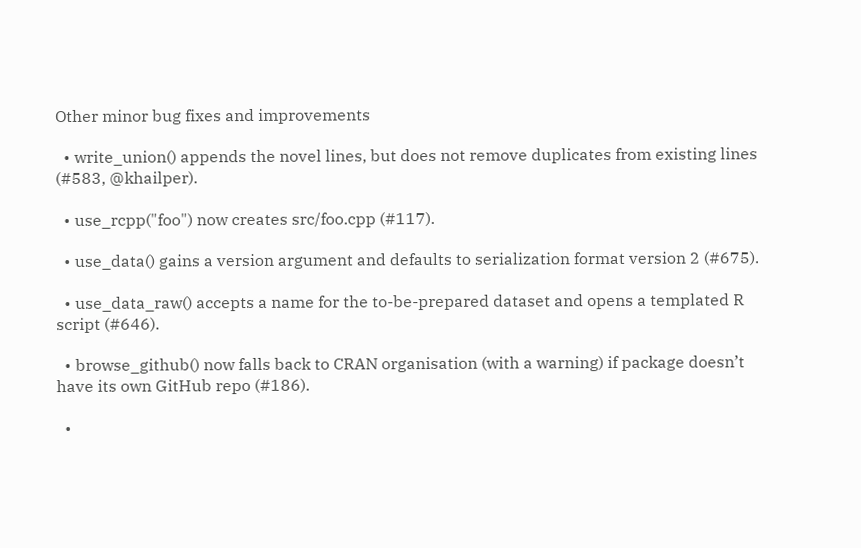Other minor bug fixes and improvements

  • write_union() appends the novel lines, but does not remove duplicates from existing lines (#583, @khailper).

  • use_rcpp("foo") now creates src/foo.cpp (#117).

  • use_data() gains a version argument and defaults to serialization format version 2 (#675).

  • use_data_raw() accepts a name for the to-be-prepared dataset and opens a templated R script (#646).

  • browse_github() now falls back to CRAN organisation (with a warning) if package doesn’t have its own GitHub repo (#186).

  •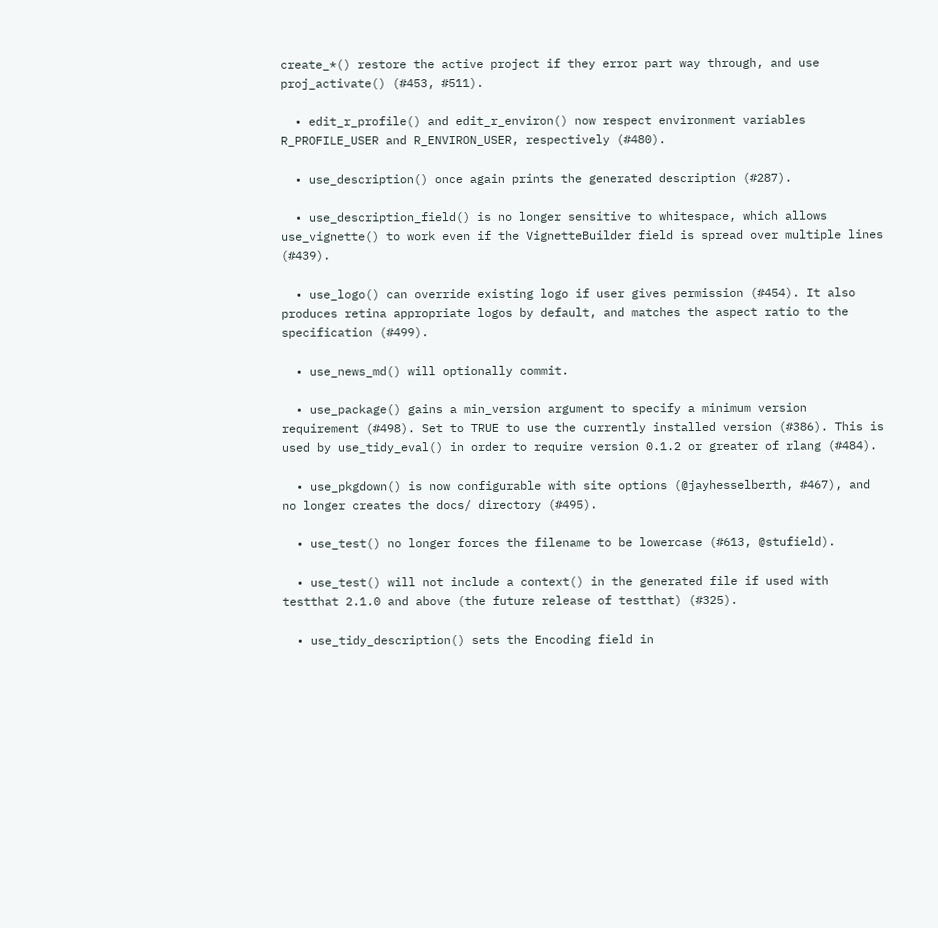create_*() restore the active project if they error part way through, and use proj_activate() (#453, #511).

  • edit_r_profile() and edit_r_environ() now respect environment variables R_PROFILE_USER and R_ENVIRON_USER, respectively (#480).

  • use_description() once again prints the generated description (#287).

  • use_description_field() is no longer sensitive to whitespace, which allows use_vignette() to work even if the VignetteBuilder field is spread over multiple lines (#439).

  • use_logo() can override existing logo if user gives permission (#454). It also produces retina appropriate logos by default, and matches the aspect ratio to the specification (#499).

  • use_news_md() will optionally commit.

  • use_package() gains a min_version argument to specify a minimum version requirement (#498). Set to TRUE to use the currently installed version (#386). This is used by use_tidy_eval() in order to require version 0.1.2 or greater of rlang (#484).

  • use_pkgdown() is now configurable with site options (@jayhesselberth, #467), and no longer creates the docs/ directory (#495).

  • use_test() no longer forces the filename to be lowercase (#613, @stufield).

  • use_test() will not include a context() in the generated file if used with testthat 2.1.0 and above (the future release of testthat) (#325).

  • use_tidy_description() sets the Encoding field in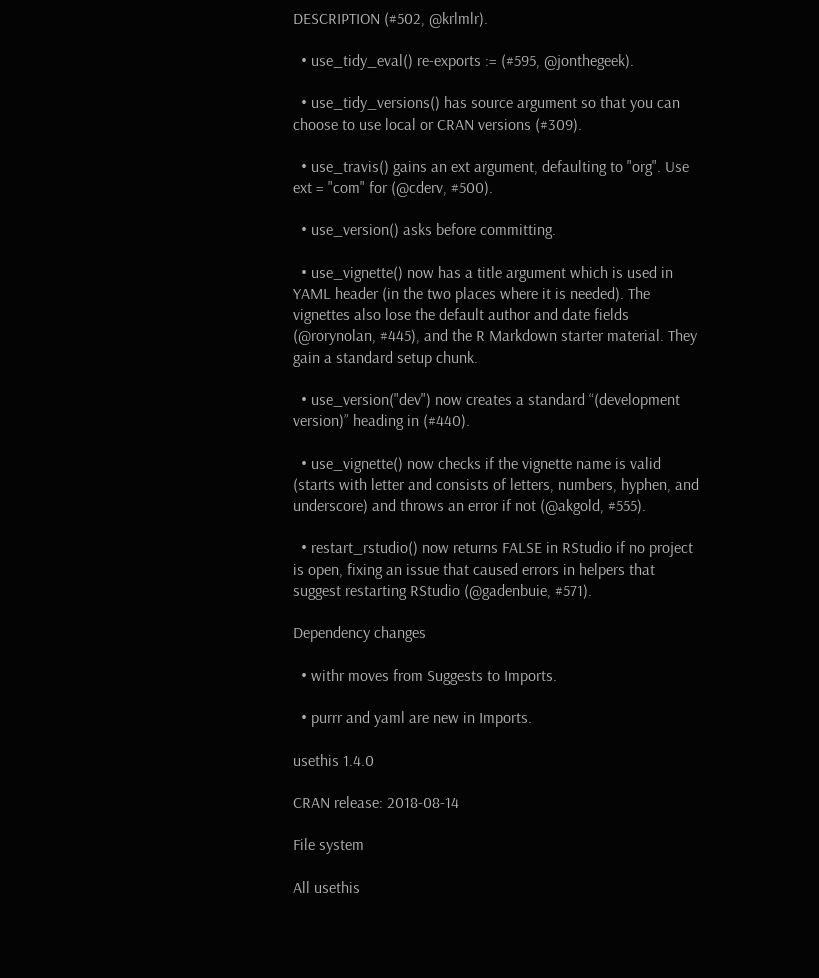DESCRIPTION (#502, @krlmlr).

  • use_tidy_eval() re-exports := (#595, @jonthegeek).

  • use_tidy_versions() has source argument so that you can choose to use local or CRAN versions (#309).

  • use_travis() gains an ext argument, defaulting to "org". Use ext = "com" for (@cderv, #500).

  • use_version() asks before committing.

  • use_vignette() now has a title argument which is used in YAML header (in the two places where it is needed). The vignettes also lose the default author and date fields (@rorynolan, #445), and the R Markdown starter material. They gain a standard setup chunk.

  • use_version("dev") now creates a standard “(development version)” heading in (#440).

  • use_vignette() now checks if the vignette name is valid (starts with letter and consists of letters, numbers, hyphen, and underscore) and throws an error if not (@akgold, #555).

  • restart_rstudio() now returns FALSE in RStudio if no project is open, fixing an issue that caused errors in helpers that suggest restarting RStudio (@gadenbuie, #571).

Dependency changes

  • withr moves from Suggests to Imports.

  • purrr and yaml are new in Imports.

usethis 1.4.0

CRAN release: 2018-08-14

File system

All usethis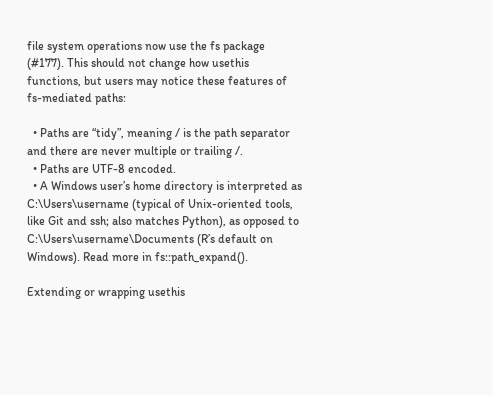file system operations now use the fs package (#177). This should not change how usethis functions, but users may notice these features of fs-mediated paths:

  • Paths are “tidy”, meaning / is the path separator and there are never multiple or trailing /.
  • Paths are UTF-8 encoded.
  • A Windows user’s home directory is interpreted as C:\Users\username (typical of Unix-oriented tools, like Git and ssh; also matches Python), as opposed to C:\Users\username\Documents (R’s default on Windows). Read more in fs::path_expand().

Extending or wrapping usethis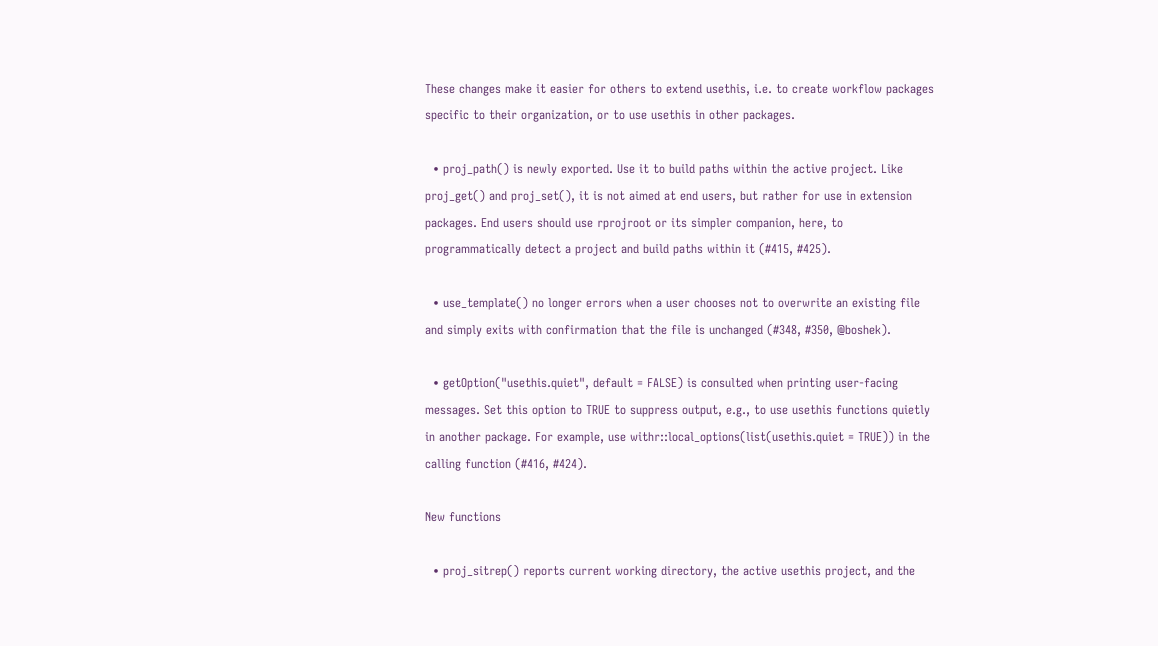These changes make it easier for others to extend usethis, i.e. to create workflow packages specific to their organization, or to use usethis in other packages.

  • proj_path() is newly exported. Use it to build paths within the active project. Like proj_get() and proj_set(), it is not aimed at end users, but rather for use in extension packages. End users should use rprojroot or its simpler companion, here, to programmatically detect a project and build paths within it (#415, #425).

  • use_template() no longer errors when a user chooses not to overwrite an existing file and simply exits with confirmation that the file is unchanged (#348, #350, @boshek).

  • getOption("usethis.quiet", default = FALSE) is consulted when printing user-facing messages. Set this option to TRUE to suppress output, e.g., to use usethis functions quietly in another package. For example, use withr::local_options(list(usethis.quiet = TRUE)) in the calling function (#416, #424).

New functions

  • proj_sitrep() reports current working directory, the active usethis project, and the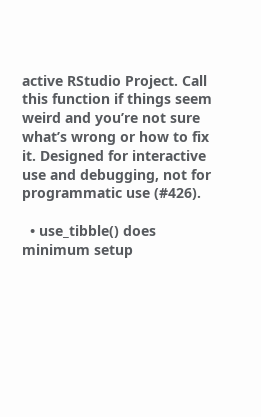active RStudio Project. Call this function if things seem weird and you’re not sure what’s wrong or how to fix it. Designed for interactive use and debugging, not for programmatic use (#426).

  • use_tibble() does minimum setup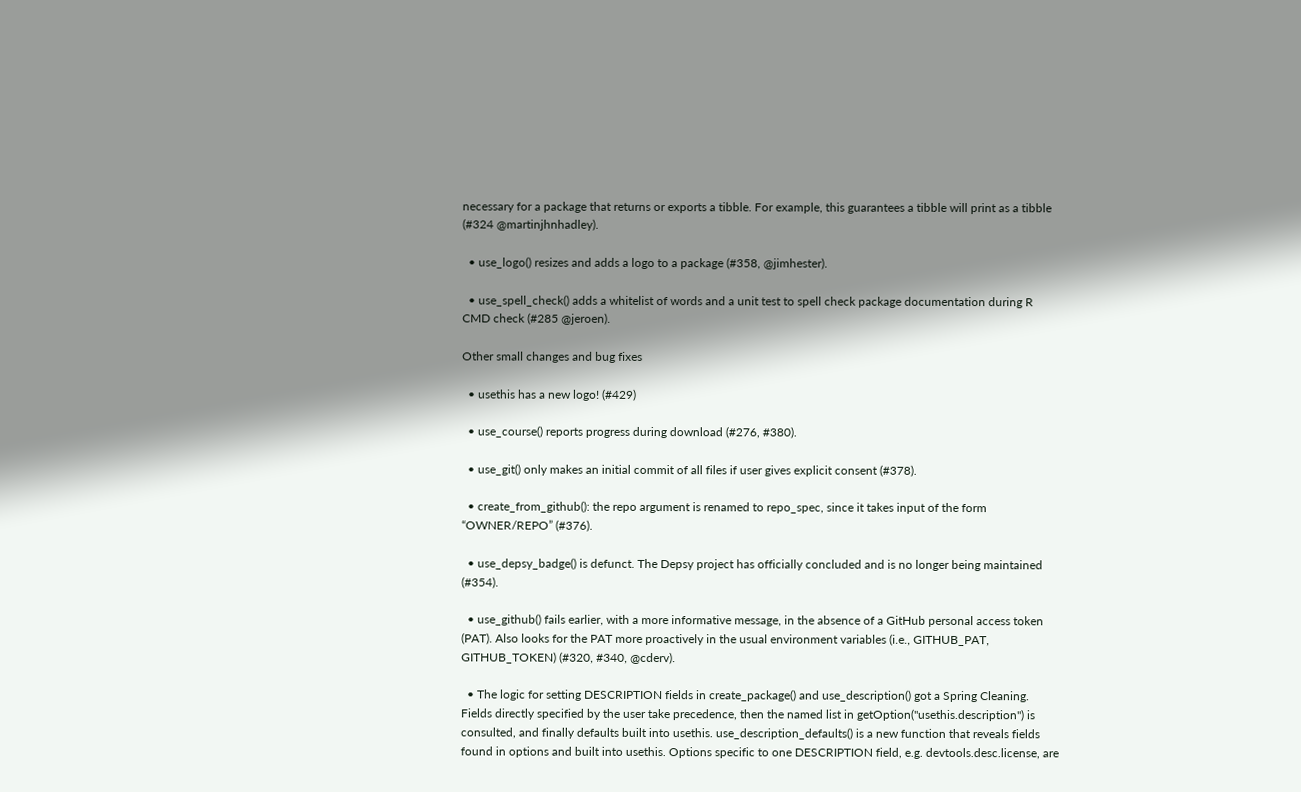necessary for a package that returns or exports a tibble. For example, this guarantees a tibble will print as a tibble (#324 @martinjhnhadley).

  • use_logo() resizes and adds a logo to a package (#358, @jimhester).

  • use_spell_check() adds a whitelist of words and a unit test to spell check package documentation during R CMD check (#285 @jeroen).

Other small changes and bug fixes

  • usethis has a new logo! (#429)

  • use_course() reports progress during download (#276, #380).

  • use_git() only makes an initial commit of all files if user gives explicit consent (#378).

  • create_from_github(): the repo argument is renamed to repo_spec, since it takes input of the form “OWNER/REPO” (#376).

  • use_depsy_badge() is defunct. The Depsy project has officially concluded and is no longer being maintained (#354).

  • use_github() fails earlier, with a more informative message, in the absence of a GitHub personal access token (PAT). Also looks for the PAT more proactively in the usual environment variables (i.e., GITHUB_PAT, GITHUB_TOKEN) (#320, #340, @cderv).

  • The logic for setting DESCRIPTION fields in create_package() and use_description() got a Spring Cleaning. Fields directly specified by the user take precedence, then the named list in getOption("usethis.description") is consulted, and finally defaults built into usethis. use_description_defaults() is a new function that reveals fields found in options and built into usethis. Options specific to one DESCRIPTION field, e.g. devtools.desc.license, are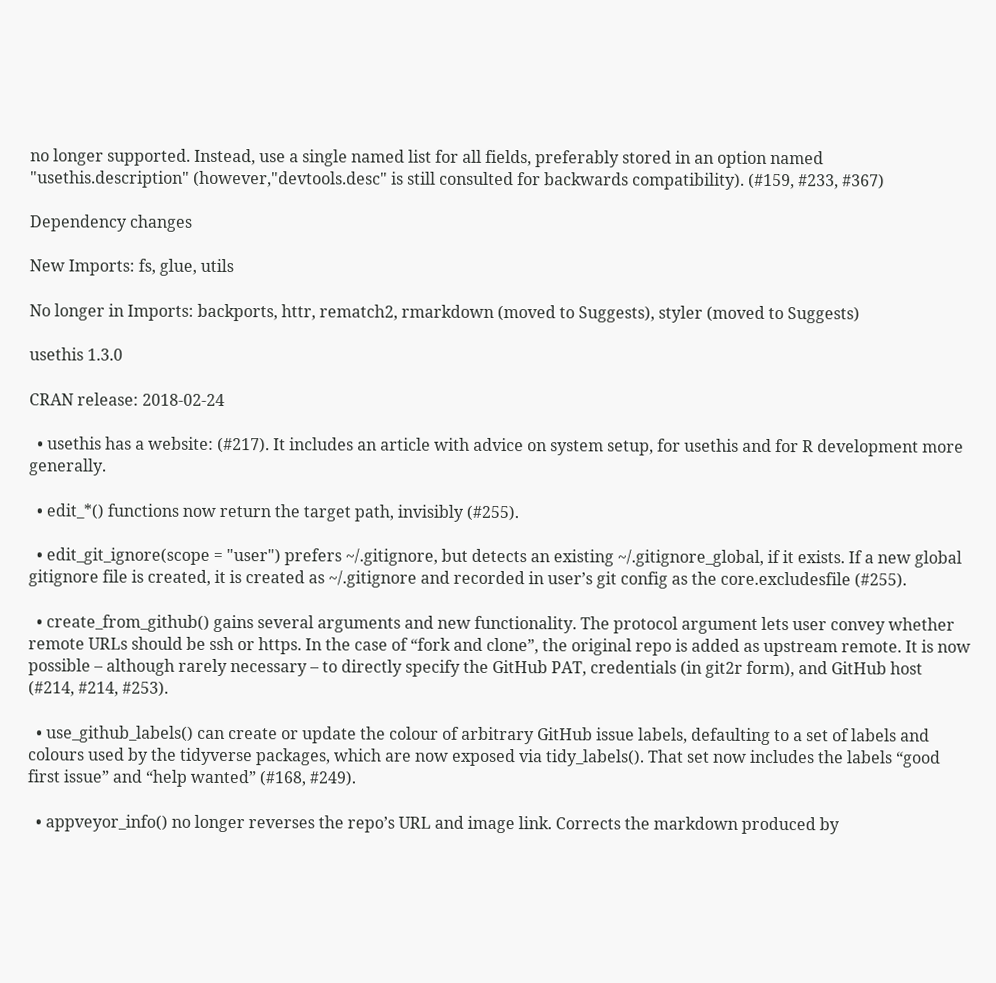no longer supported. Instead, use a single named list for all fields, preferably stored in an option named "usethis.description" (however,"devtools.desc" is still consulted for backwards compatibility). (#159, #233, #367)

Dependency changes

New Imports: fs, glue, utils

No longer in Imports: backports, httr, rematch2, rmarkdown (moved to Suggests), styler (moved to Suggests)

usethis 1.3.0

CRAN release: 2018-02-24

  • usethis has a website: (#217). It includes an article with advice on system setup, for usethis and for R development more generally.

  • edit_*() functions now return the target path, invisibly (#255).

  • edit_git_ignore(scope = "user") prefers ~/.gitignore, but detects an existing ~/.gitignore_global, if it exists. If a new global gitignore file is created, it is created as ~/.gitignore and recorded in user’s git config as the core.excludesfile (#255).

  • create_from_github() gains several arguments and new functionality. The protocol argument lets user convey whether remote URLs should be ssh or https. In the case of “fork and clone”, the original repo is added as upstream remote. It is now possible – although rarely necessary – to directly specify the GitHub PAT, credentials (in git2r form), and GitHub host (#214, #214, #253).

  • use_github_labels() can create or update the colour of arbitrary GitHub issue labels, defaulting to a set of labels and colours used by the tidyverse packages, which are now exposed via tidy_labels(). That set now includes the labels “good first issue” and “help wanted” (#168, #249).

  • appveyor_info() no longer reverses the repo’s URL and image link. Corrects the markdown produced by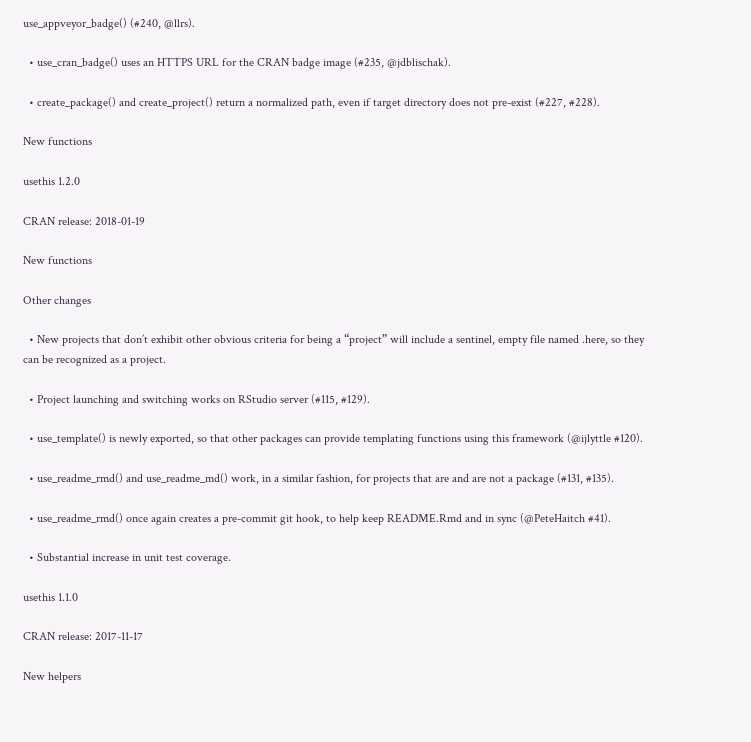use_appveyor_badge() (#240, @llrs).

  • use_cran_badge() uses an HTTPS URL for the CRAN badge image (#235, @jdblischak).

  • create_package() and create_project() return a normalized path, even if target directory does not pre-exist (#227, #228).

New functions

usethis 1.2.0

CRAN release: 2018-01-19

New functions

Other changes

  • New projects that don’t exhibit other obvious criteria for being a “project” will include a sentinel, empty file named .here, so they can be recognized as a project.

  • Project launching and switching works on RStudio server (#115, #129).

  • use_template() is newly exported, so that other packages can provide templating functions using this framework (@ijlyttle #120).

  • use_readme_rmd() and use_readme_md() work, in a similar fashion, for projects that are and are not a package (#131, #135).

  • use_readme_rmd() once again creates a pre-commit git hook, to help keep README.Rmd and in sync (@PeteHaitch #41).

  • Substantial increase in unit test coverage.

usethis 1.1.0

CRAN release: 2017-11-17

New helpers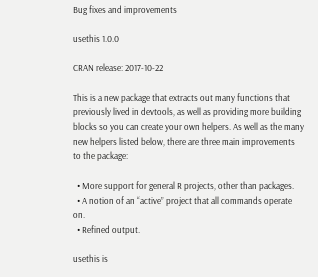Bug fixes and improvements

usethis 1.0.0

CRAN release: 2017-10-22

This is a new package that extracts out many functions that previously lived in devtools, as well as providing more building blocks so you can create your own helpers. As well as the many new helpers listed below, there are three main improvements to the package:

  • More support for general R projects, other than packages.
  • A notion of an “active” project that all commands operate on.
  • Refined output.

usethis is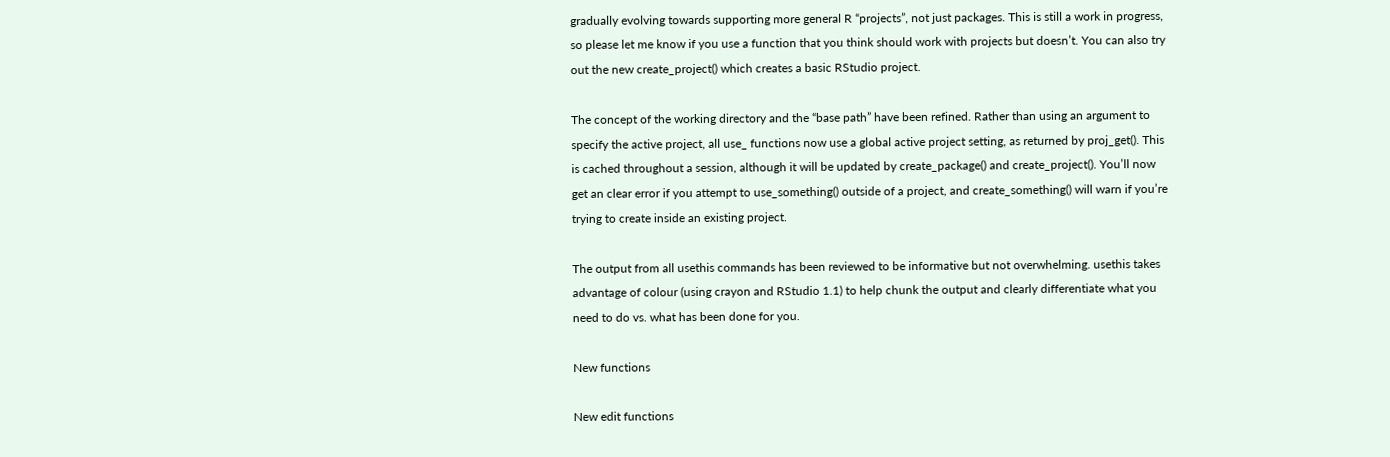gradually evolving towards supporting more general R “projects”, not just packages. This is still a work in progress, so please let me know if you use a function that you think should work with projects but doesn’t. You can also try out the new create_project() which creates a basic RStudio project.

The concept of the working directory and the “base path” have been refined. Rather than using an argument to specify the active project, all use_ functions now use a global active project setting, as returned by proj_get(). This is cached throughout a session, although it will be updated by create_package() and create_project(). You’ll now get an clear error if you attempt to use_something() outside of a project, and create_something() will warn if you’re trying to create inside an existing project.

The output from all usethis commands has been reviewed to be informative but not overwhelming. usethis takes advantage of colour (using crayon and RStudio 1.1) to help chunk the output and clearly differentiate what you need to do vs. what has been done for you.

New functions

New edit functions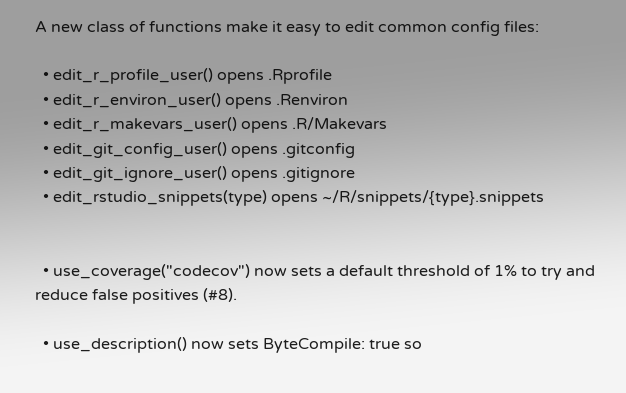A new class of functions make it easy to edit common config files:

  • edit_r_profile_user() opens .Rprofile
  • edit_r_environ_user() opens .Renviron
  • edit_r_makevars_user() opens .R/Makevars
  • edit_git_config_user() opens .gitconfig
  • edit_git_ignore_user() opens .gitignore
  • edit_rstudio_snippets(type) opens ~/R/snippets/{type}.snippets


  • use_coverage("codecov") now sets a default threshold of 1% to try and reduce false positives (#8).

  • use_description() now sets ByteCompile: true so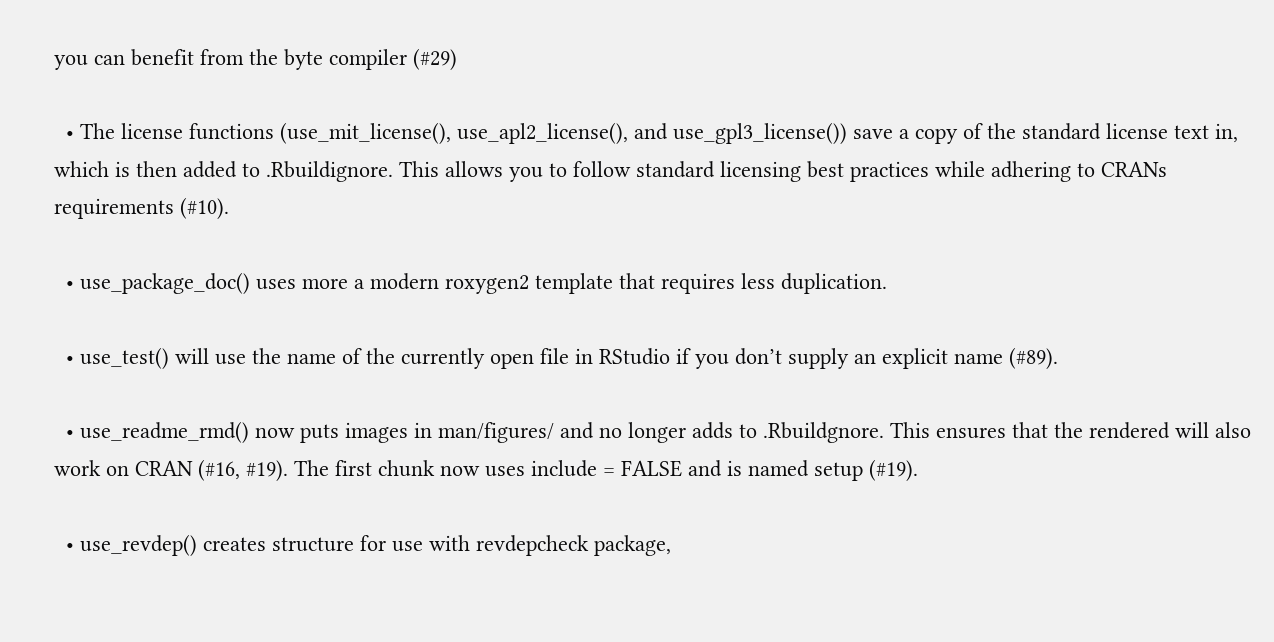you can benefit from the byte compiler (#29)

  • The license functions (use_mit_license(), use_apl2_license(), and use_gpl3_license()) save a copy of the standard license text in, which is then added to .Rbuildignore. This allows you to follow standard licensing best practices while adhering to CRANs requirements (#10).

  • use_package_doc() uses more a modern roxygen2 template that requires less duplication.

  • use_test() will use the name of the currently open file in RStudio if you don’t supply an explicit name (#89).

  • use_readme_rmd() now puts images in man/figures/ and no longer adds to .Rbuildgnore. This ensures that the rendered will also work on CRAN (#16, #19). The first chunk now uses include = FALSE and is named setup (#19).

  • use_revdep() creates structure for use with revdepcheck package,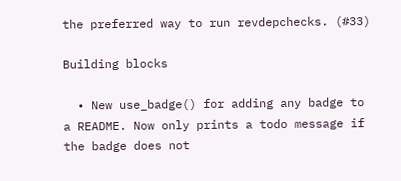the preferred way to run revdepchecks. (#33)

Building blocks

  • New use_badge() for adding any badge to a README. Now only prints a todo message if the badge does not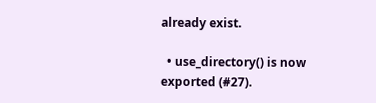already exist.

  • use_directory() is now exported (#27).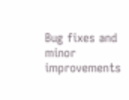Bug fixes and minor improvements